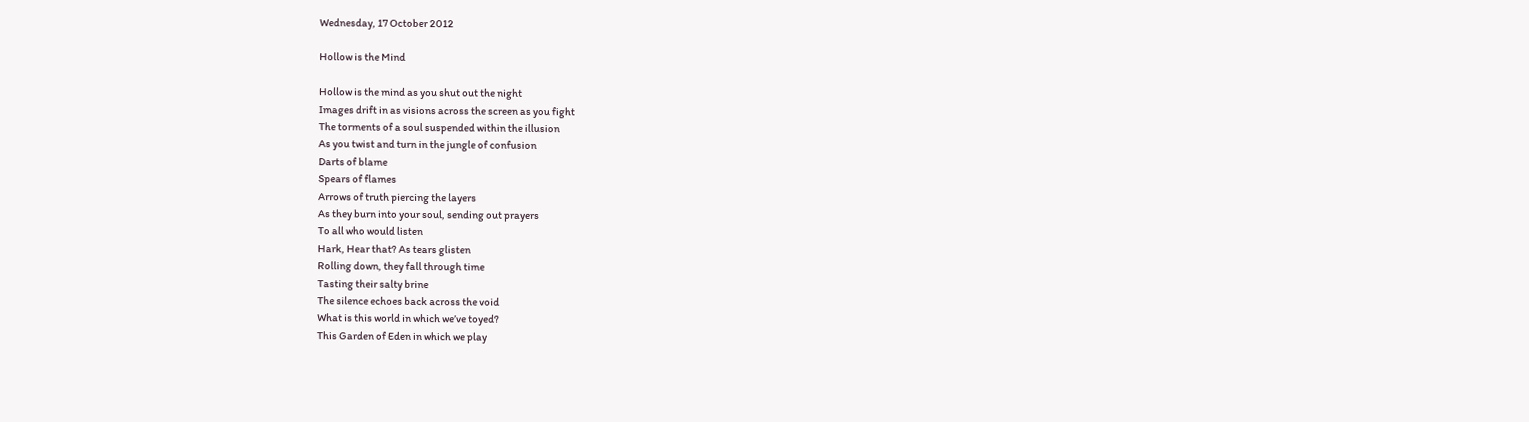Wednesday, 17 October 2012

Hollow is the Mind

Hollow is the mind as you shut out the night
Images drift in as visions across the screen as you fight
The torments of a soul suspended within the illusion
As you twist and turn in the jungle of confusion
Darts of blame
Spears of flames
Arrows of truth piercing the layers
As they burn into your soul, sending out prayers
To all who would listen
Hark, Hear that? As tears glisten
Rolling down, they fall through time
Tasting their salty brine
The silence echoes back across the void
What is this world in which we’ve toyed?
This Garden of Eden in which we play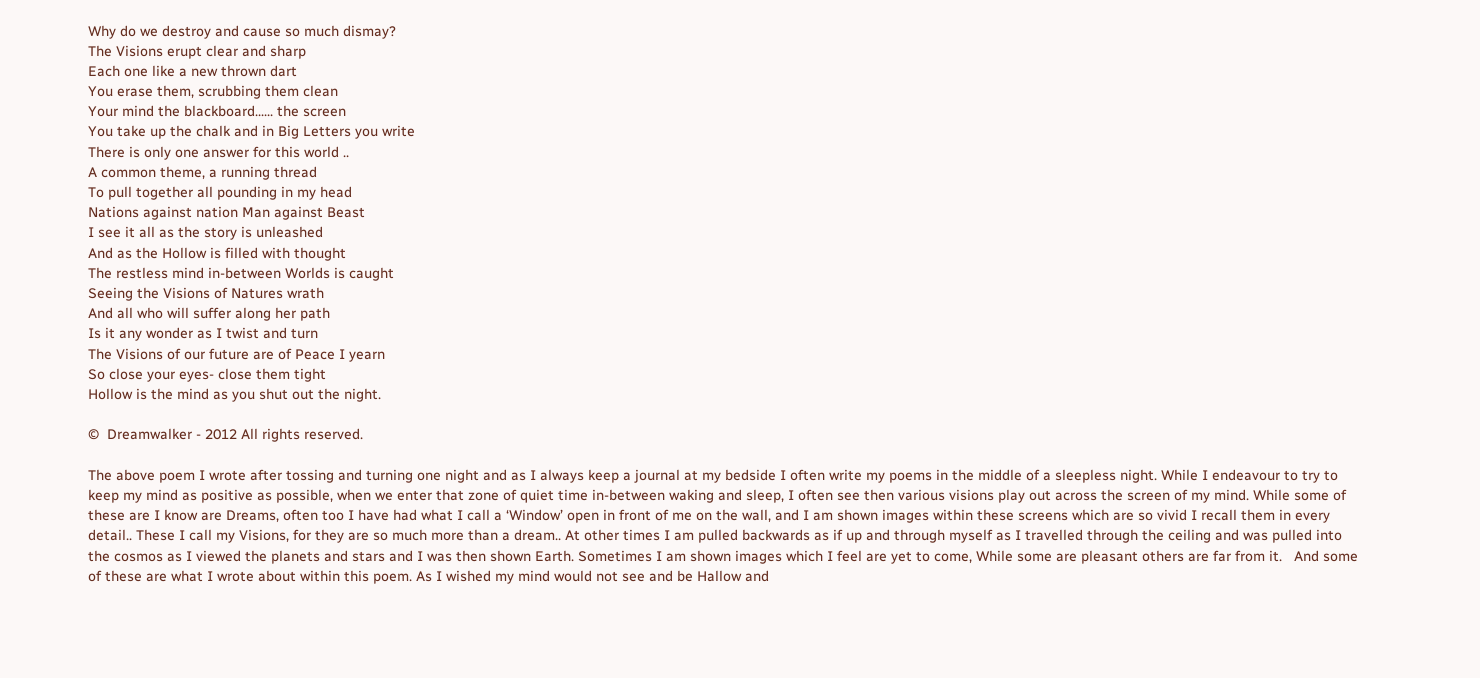Why do we destroy and cause so much dismay?
The Visions erupt clear and sharp
Each one like a new thrown dart
You erase them, scrubbing them clean
Your mind the blackboard...... the screen
You take up the chalk and in Big Letters you write
There is only one answer for this world ..
A common theme, a running thread
To pull together all pounding in my head
Nations against nation Man against Beast
I see it all as the story is unleashed
And as the Hollow is filled with thought
The restless mind in-between Worlds is caught
Seeing the Visions of Natures wrath
And all who will suffer along her path
Is it any wonder as I twist and turn
The Visions of our future are of Peace I yearn
So close your eyes- close them tight
Hollow is the mind as you shut out the night.

©  Dreamwalker - 2012 All rights reserved.

The above poem I wrote after tossing and turning one night and as I always keep a journal at my bedside I often write my poems in the middle of a sleepless night. While I endeavour to try to keep my mind as positive as possible, when we enter that zone of quiet time in-between waking and sleep, I often see then various visions play out across the screen of my mind. While some of these are I know are Dreams, often too I have had what I call a ‘Window’ open in front of me on the wall, and I am shown images within these screens which are so vivid I recall them in every detail.. These I call my Visions, for they are so much more than a dream.. At other times I am pulled backwards as if up and through myself as I travelled through the ceiling and was pulled into the cosmos as I viewed the planets and stars and I was then shown Earth. Sometimes I am shown images which I feel are yet to come, While some are pleasant others are far from it.   And some of these are what I wrote about within this poem. As I wished my mind would not see and be Hallow and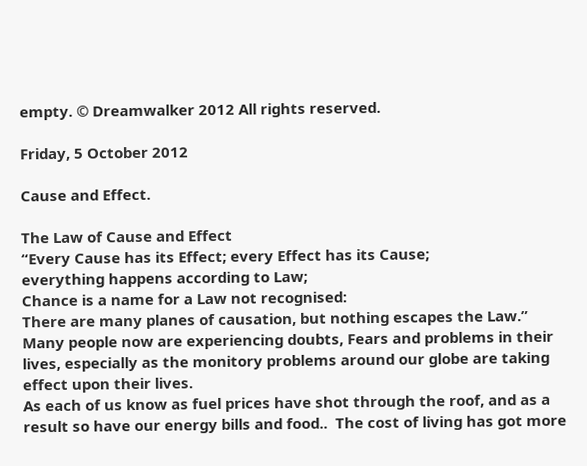empty. © Dreamwalker 2012 All rights reserved.

Friday, 5 October 2012

Cause and Effect.

The Law of Cause and Effect
“Every Cause has its Effect; every Effect has its Cause;
everything happens according to Law;
Chance is a name for a Law not recognised:
There are many planes of causation, but nothing escapes the Law.”
Many people now are experiencing doubts, Fears and problems in their lives, especially as the monitory problems around our globe are taking effect upon their lives.
As each of us know as fuel prices have shot through the roof, and as a result so have our energy bills and food..  The cost of living has got more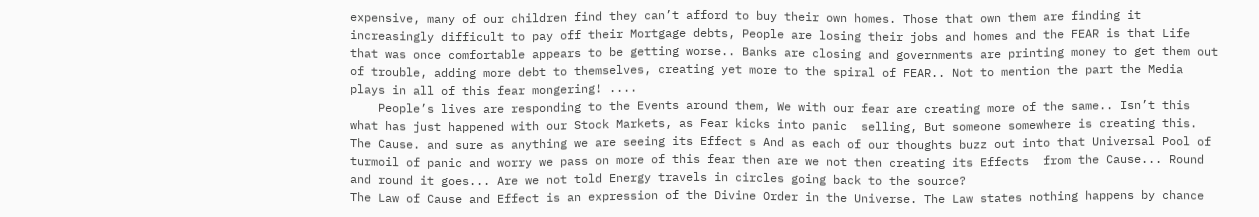expensive, many of our children find they can’t afford to buy their own homes. Those that own them are finding it increasingly difficult to pay off their Mortgage debts, People are losing their jobs and homes and the FEAR is that Life that was once comfortable appears to be getting worse.. Banks are closing and governments are printing money to get them out of trouble, adding more debt to themselves, creating yet more to the spiral of FEAR.. Not to mention the part the Media plays in all of this fear mongering! ....
    People’s lives are responding to the Events around them, We with our fear are creating more of the same.. Isn’t this what has just happened with our Stock Markets, as Fear kicks into panic  selling, But someone somewhere is creating this. The Cause. and sure as anything we are seeing its Effect s And as each of our thoughts buzz out into that Universal Pool of turmoil of panic and worry we pass on more of this fear then are we not then creating its Effects  from the Cause... Round and round it goes... Are we not told Energy travels in circles going back to the source?
The Law of Cause and Effect is an expression of the Divine Order in the Universe. The Law states nothing happens by chance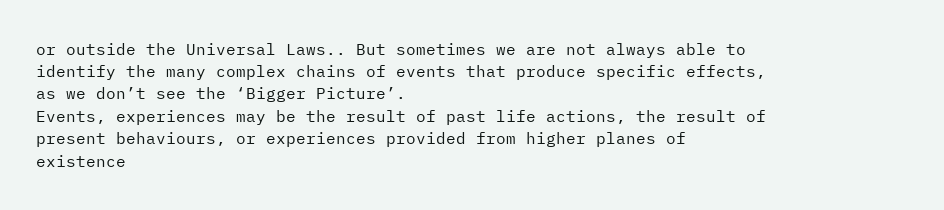or outside the Universal Laws.. But sometimes we are not always able to identify the many complex chains of events that produce specific effects, as we don’t see the ‘Bigger Picture’.
Events, experiences may be the result of past life actions, the result of present behaviours, or experiences provided from higher planes of existence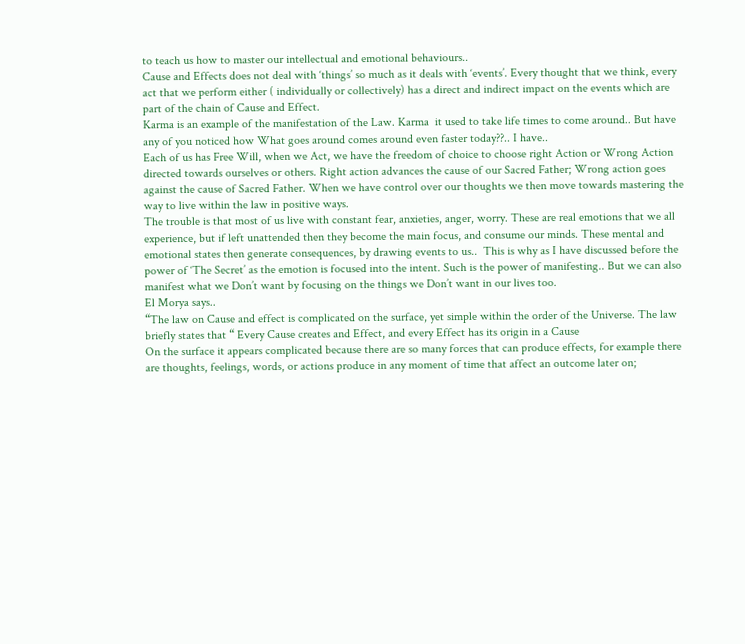to teach us how to master our intellectual and emotional behaviours..
Cause and Effects does not deal with ‘things’ so much as it deals with ‘events’. Every thought that we think, every act that we perform either ( individually or collectively) has a direct and indirect impact on the events which are part of the chain of Cause and Effect.
Karma is an example of the manifestation of the Law. Karma  it used to take life times to come around.. But have any of you noticed how What goes around comes around even faster today??.. I have..
Each of us has Free Will, when we Act, we have the freedom of choice to choose right Action or Wrong Action directed towards ourselves or others. Right action advances the cause of our Sacred Father; Wrong action goes against the cause of Sacred Father. When we have control over our thoughts we then move towards mastering the way to live within the law in positive ways.
The trouble is that most of us live with constant fear, anxieties, anger, worry. These are real emotions that we all experience, but if left unattended then they become the main focus, and consume our minds. These mental and emotional states then generate consequences, by drawing events to us..  This is why as I have discussed before the power of ‘The Secret’ as the emotion is focused into the intent. Such is the power of manifesting.. But we can also manifest what we Don’t want by focusing on the things we Don’t want in our lives too.
El Morya says..
“The law on Cause and effect is complicated on the surface, yet simple within the order of the Universe. The law briefly states that “ Every Cause creates and Effect, and every Effect has its origin in a Cause
On the surface it appears complicated because there are so many forces that can produce effects, for example there are thoughts, feelings, words, or actions produce in any moment of time that affect an outcome later on;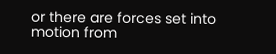or there are forces set into motion from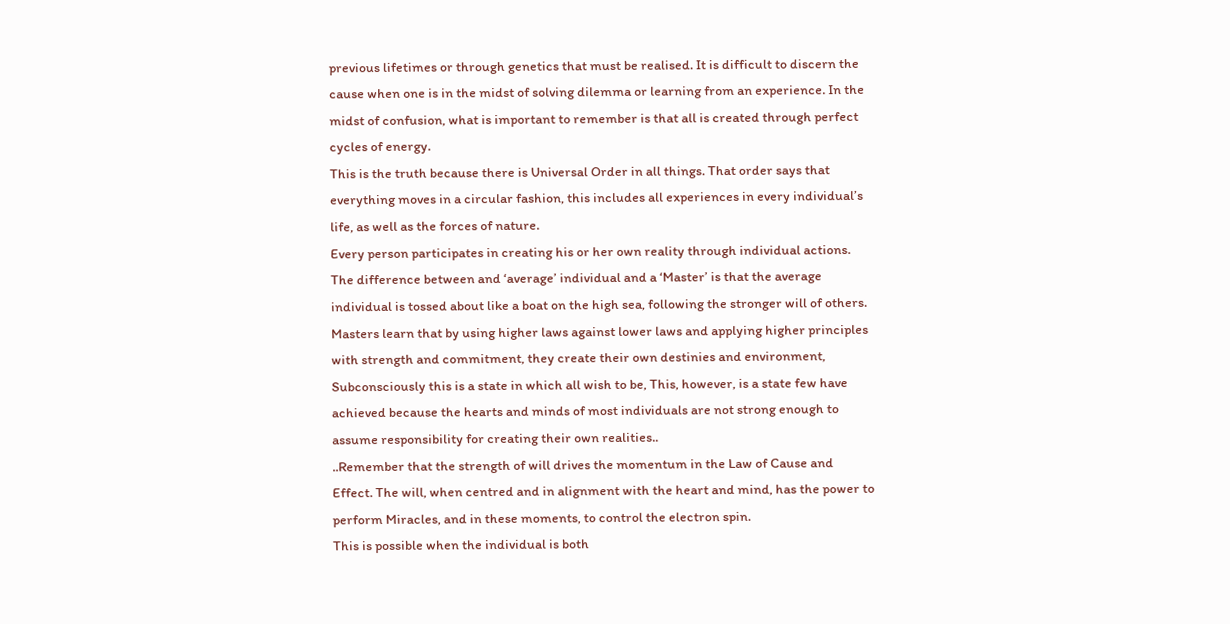previous lifetimes or through genetics that must be realised. It is difficult to discern the cause when one is in the midst of solving dilemma or learning from an experience. In the midst of confusion, what is important to remember is that all is created through perfect cycles of energy.
This is the truth because there is Universal Order in all things. That order says that everything moves in a circular fashion, this includes all experiences in every individual’s life, as well as the forces of nature.
Every person participates in creating his or her own reality through individual actions.
The difference between and ‘average’ individual and a ‘Master’ is that the average individual is tossed about like a boat on the high sea, following the stronger will of others. Masters learn that by using higher laws against lower laws and applying higher principles with strength and commitment, they create their own destinies and environment, Subconsciously this is a state in which all wish to be, This, however, is a state few have achieved because the hearts and minds of most individuals are not strong enough to assume responsibility for creating their own realities..
..Remember that the strength of will drives the momentum in the Law of Cause and Effect. The will, when centred and in alignment with the heart and mind, has the power to perform Miracles, and in these moments, to control the electron spin.
This is possible when the individual is both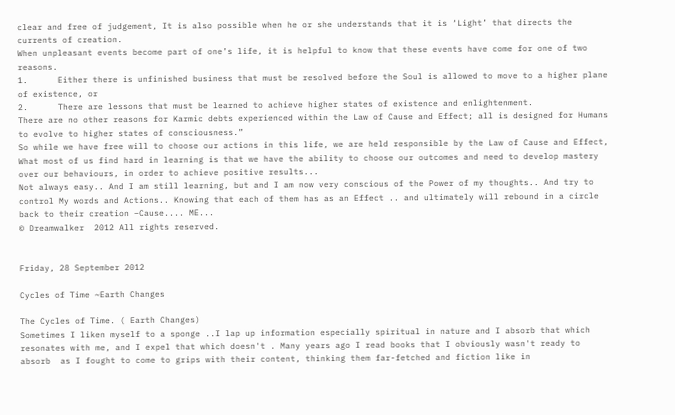clear and free of judgement, It is also possible when he or she understands that it is ‘Light’ that directs the currents of creation.
When unpleasant events become part of one’s life, it is helpful to know that these events have come for one of two reasons.
1.      Either there is unfinished business that must be resolved before the Soul is allowed to move to a higher plane of existence, or
2.      There are lessons that must be learned to achieve higher states of existence and enlightenment.
There are no other reasons for Karmic debts experienced within the Law of Cause and Effect; all is designed for Humans to evolve to higher states of consciousness.”
So while we have free will to choose our actions in this life, we are held responsible by the Law of Cause and Effect, What most of us find hard in learning is that we have the ability to choose our outcomes and need to develop mastery over our behaviours, in order to achieve positive results...
Not always easy.. And I am still learning, but and I am now very conscious of the Power of my thoughts.. And try to control My words and Actions.. Knowing that each of them has as an Effect .. and ultimately will rebound in a circle back to their creation –Cause.... ME...
© Dreamwalker  2012 All rights reserved.


Friday, 28 September 2012

Cycles of Time ~Earth Changes

The Cycles of Time. ( Earth Changes)
Sometimes I liken myself to a sponge ..I lap up information especially spiritual in nature and I absorb that which resonates with me, and I expel that which doesn't . Many years ago I read books that I obviously wasn't ready to absorb  as I fought to come to grips with their content, thinking them far-fetched and fiction like in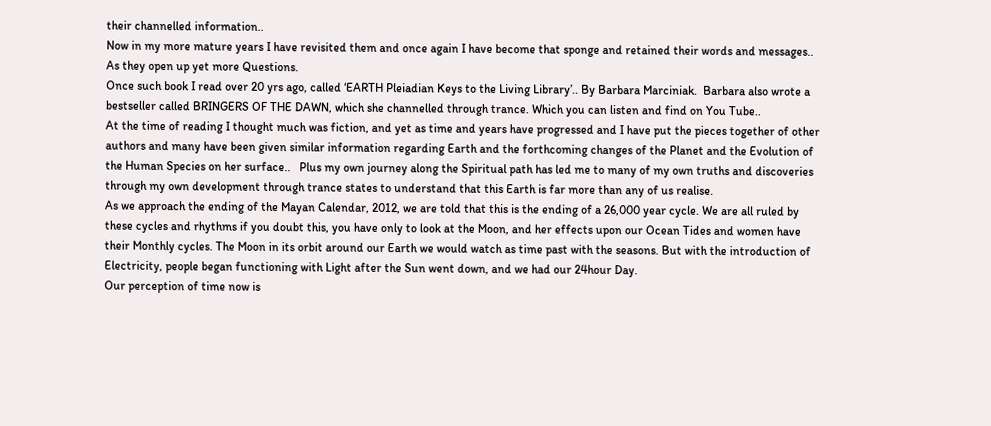their channelled information..
Now in my more mature years I have revisited them and once again I have become that sponge and retained their words and messages.. As they open up yet more Questions.
Once such book I read over 20 yrs ago, called ‘EARTH Pleiadian Keys to the Living Library’.. By Barbara Marciniak.  Barbara also wrote a bestseller called BRINGERS OF THE DAWN, which she channelled through trance. Which you can listen and find on You Tube..
At the time of reading I thought much was fiction, and yet as time and years have progressed and I have put the pieces together of other authors and many have been given similar information regarding Earth and the forthcoming changes of the Planet and the Evolution of the Human Species on her surface..   Plus my own journey along the Spiritual path has led me to many of my own truths and discoveries through my own development through trance states to understand that this Earth is far more than any of us realise.
As we approach the ending of the Mayan Calendar, 2012, we are told that this is the ending of a 26,000 year cycle. We are all ruled by these cycles and rhythms if you doubt this, you have only to look at the Moon, and her effects upon our Ocean Tides and women have their Monthly cycles. The Moon in its orbit around our Earth we would watch as time past with the seasons. But with the introduction of Electricity, people began functioning with Light after the Sun went down, and we had our 24hour Day.
Our perception of time now is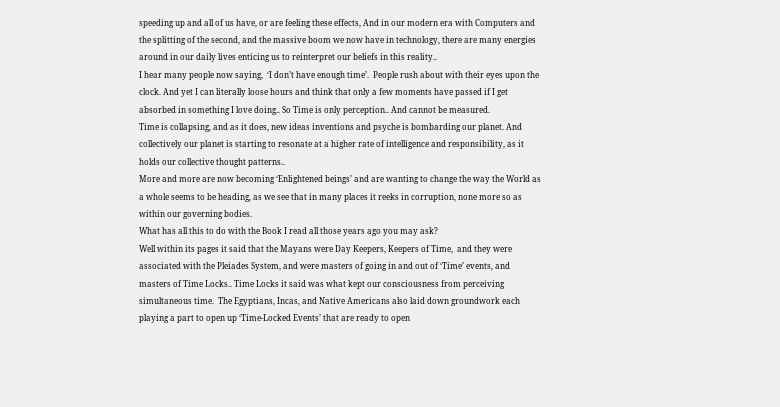speeding up and all of us have, or are feeling these effects, And in our modern era with Computers and the splitting of the second, and the massive boom we now have in technology, there are many energies around in our daily lives enticing us to reinterpret our beliefs in this reality..
I hear many people now saying,  ‘I don’t have enough time’.  People rush about with their eyes upon the clock. And yet I can literally loose hours and think that only a few moments have passed if I get absorbed in something I love doing.. So Time is only perception.. And cannot be measured.
Time is collapsing, and as it does, new ideas inventions and psyche is bombarding our planet. And collectively our planet is starting to resonate at a higher rate of intelligence and responsibility, as it holds our collective thought patterns..
More and more are now becoming ‘Enlightened beings’ and are wanting to change the way the World as a whole seems to be heading, as we see that in many places it reeks in corruption, none more so as within our governing bodies.
What has all this to do with the Book I read all those years ago you may ask?
Well within its pages it said that the Mayans were Day Keepers, Keepers of Time,  and they were associated with the Pleiades System, and were masters of going in and out of ‘Time’ events, and masters of Time Locks.. Time Locks it said was what kept our consciousness from perceiving simultaneous time.  The Egyptians, Incas, and Native Americans also laid down groundwork each playing a part to open up ‘Time-Locked Events’ that are ready to open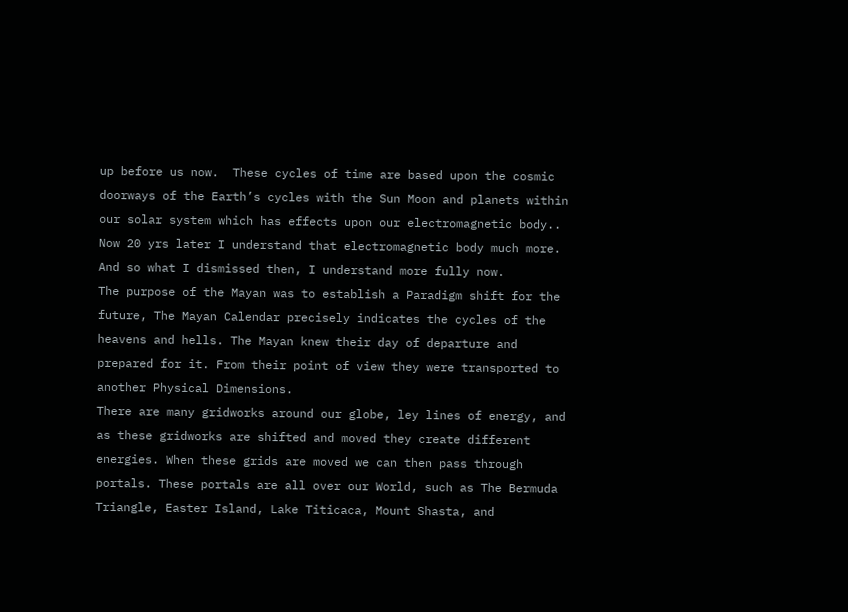up before us now.  These cycles of time are based upon the cosmic doorways of the Earth’s cycles with the Sun Moon and planets within our solar system which has effects upon our electromagnetic body.. Now 20 yrs later I understand that electromagnetic body much more. And so what I dismissed then, I understand more fully now.
The purpose of the Mayan was to establish a Paradigm shift for the future, The Mayan Calendar precisely indicates the cycles of the heavens and hells. The Mayan knew their day of departure and prepared for it. From their point of view they were transported to another Physical Dimensions.
There are many gridworks around our globe, ley lines of energy, and as these gridworks are shifted and moved they create different energies. When these grids are moved we can then pass through portals. These portals are all over our World, such as The Bermuda Triangle, Easter Island, Lake Titicaca, Mount Shasta, and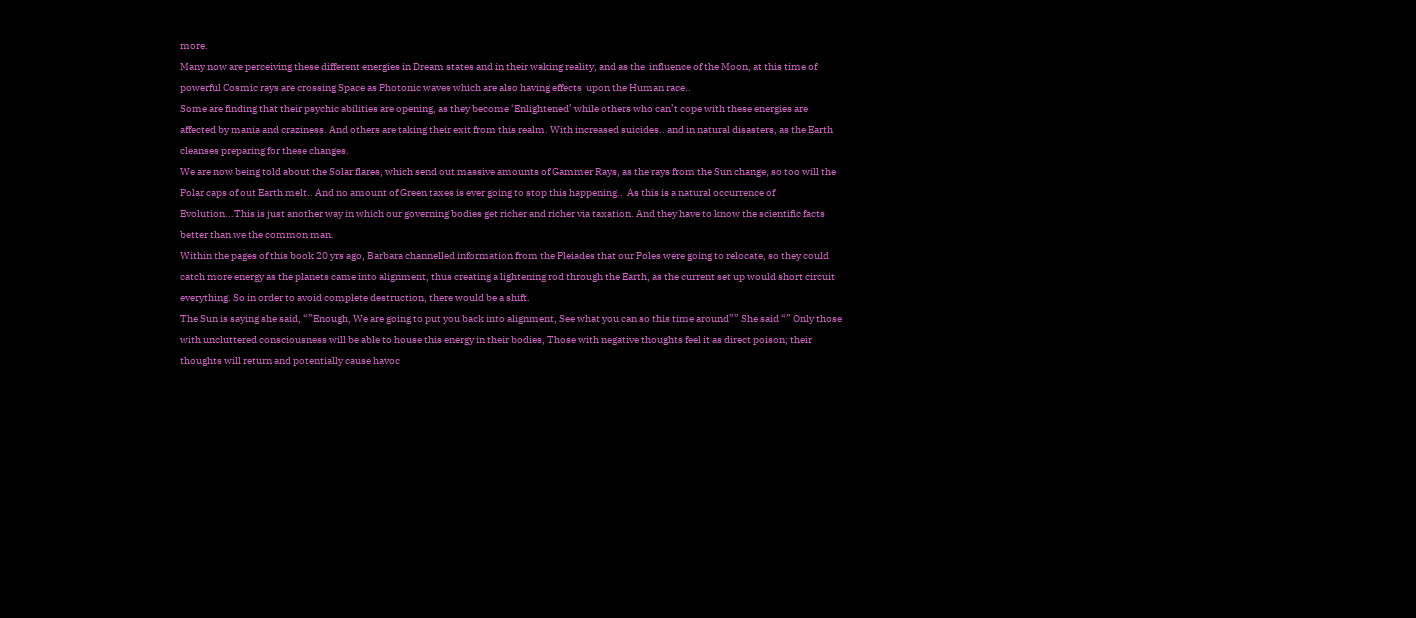more.
Many now are perceiving these different energies in Dream states and in their waking reality, and as the  influence of the Moon, at this time of powerful Cosmic rays are crossing Space as Photonic waves which are also having effects  upon the Human race..
Some are finding that their psychic abilities are opening, as they become ‘Enlightened’ while others who can’t cope with these energies are affected by mania and craziness. And others are taking their exit from this realm. With increased suicides.. and in natural disasters, as the Earth cleanses preparing for these changes.
We are now being told about the Solar flares, which send out massive amounts of Gammer Rays, as the rays from the Sun change, so too will the Polar caps of out Earth melt.. And no amount of Green taxes is ever going to stop this happening..  As this is a natural occurrence of Evolution...This is just another way in which our governing bodies get richer and richer via taxation. And they have to know the scientific facts better than we the common man.
Within the pages of this book 20 yrs ago, Barbara channelled information from the Pleiades that our Poles were going to relocate, so they could catch more energy as the planets came into alignment, thus creating a lightening rod through the Earth, as the current set up would short circuit everything. So in order to avoid complete destruction, there would be a shift.
The Sun is saying she said, “”Enough, We are going to put you back into alignment, See what you can so this time around”” She said “” Only those with uncluttered consciousness will be able to house this energy in their bodies, Those with negative thoughts feel it as direct poison; their thoughts will return and potentially cause havoc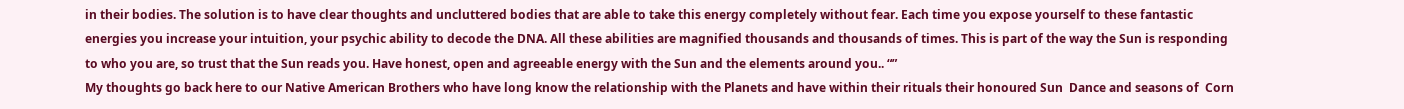in their bodies. The solution is to have clear thoughts and uncluttered bodies that are able to take this energy completely without fear. Each time you expose yourself to these fantastic energies you increase your intuition, your psychic ability to decode the DNA. All these abilities are magnified thousands and thousands of times. This is part of the way the Sun is responding to who you are, so trust that the Sun reads you. Have honest, open and agreeable energy with the Sun and the elements around you.. “”
My thoughts go back here to our Native American Brothers who have long know the relationship with the Planets and have within their rituals their honoured Sun  Dance and seasons of  Corn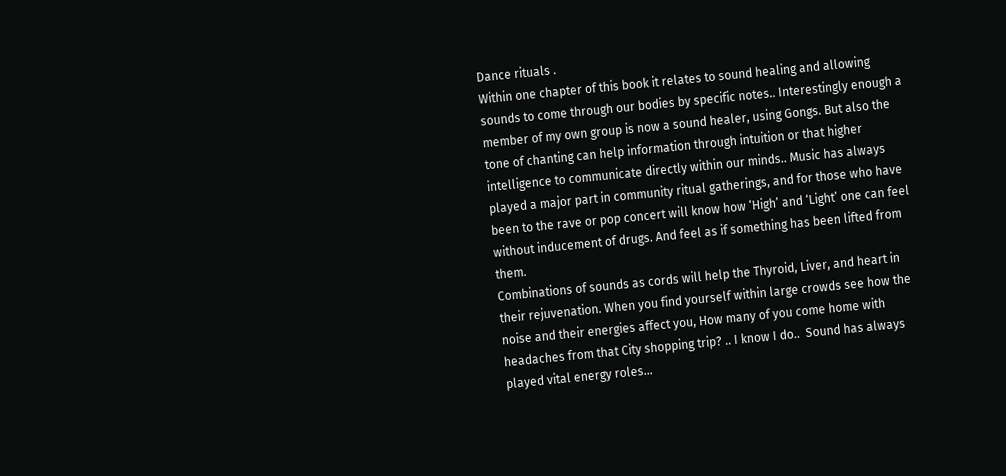Dance rituals .
Within one chapter of this book it relates to sound healing and allowing sounds to come through our bodies by specific notes.. Interestingly enough a member of my own group is now a sound healer, using Gongs. But also the tone of chanting can help information through intuition or that higher intelligence to communicate directly within our minds.. Music has always played a major part in community ritual gatherings, and for those who have been to the rave or pop concert will know how ‘High’ and ‘Light’ one can feel without inducement of drugs. And feel as if something has been lifted from them.
Combinations of sounds as cords will help the Thyroid, Liver, and heart in their rejuvenation. When you find yourself within large crowds see how the noise and their energies affect you, How many of you come home with headaches from that City shopping trip? .. I know I do..  Sound has always played vital energy roles...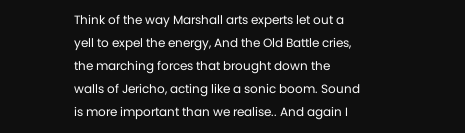Think of the way Marshall arts experts let out a yell to expel the energy, And the Old Battle cries, the marching forces that brought down the walls of Jericho, acting like a sonic boom. Sound is more important than we realise.. And again I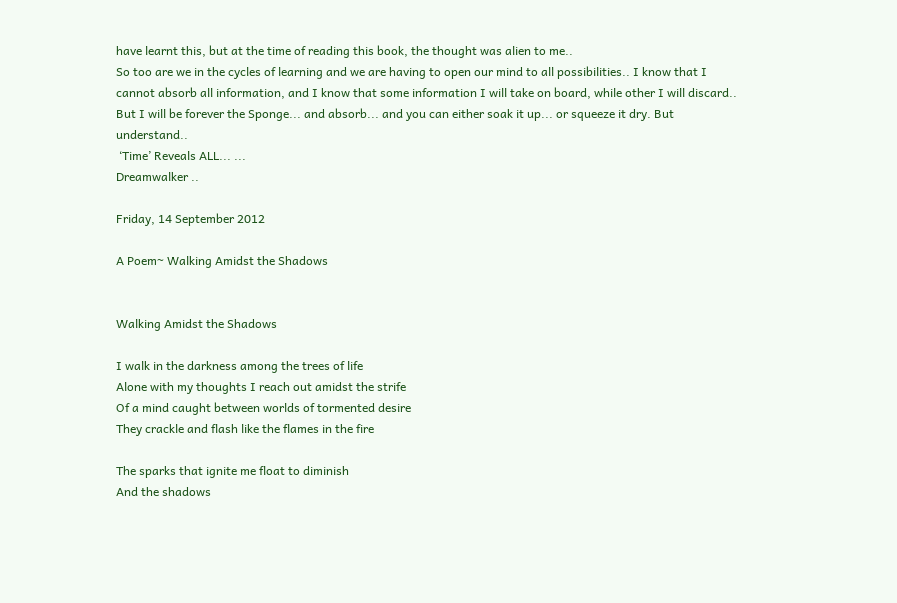have learnt this, but at the time of reading this book, the thought was alien to me..
So too are we in the cycles of learning and we are having to open our mind to all possibilities.. I know that I cannot absorb all information, and I know that some information I will take on board, while other I will discard.. But I will be forever the Sponge... and absorb... and you can either soak it up... or squeeze it dry. But understand..
 ‘Time’ Reveals ALL... ...
Dreamwalker ..

Friday, 14 September 2012

A Poem~ Walking Amidst the Shadows


Walking Amidst the Shadows

I walk in the darkness among the trees of life
Alone with my thoughts I reach out amidst the strife
Of a mind caught between worlds of tormented desire
They crackle and flash like the flames in the fire

The sparks that ignite me float to diminish
And the shadows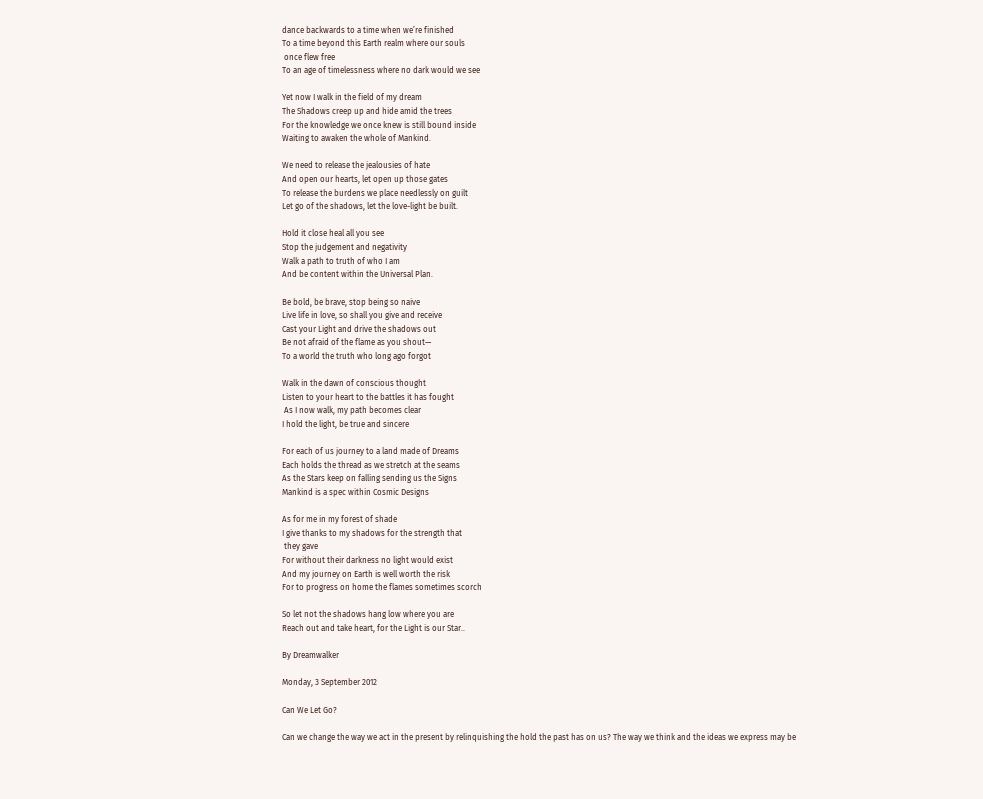dance backwards to a time when we’re finished
To a time beyond this Earth realm where our souls
 once flew free
To an age of timelessness where no dark would we see

Yet now I walk in the field of my dream
The Shadows creep up and hide amid the trees
For the knowledge we once knew is still bound inside
Waiting to awaken the whole of Mankind.

We need to release the jealousies of hate
And open our hearts, let open up those gates
To release the burdens we place needlessly on guilt
Let go of the shadows, let the love-light be built.

Hold it close heal all you see
Stop the judgement and negativity
Walk a path to truth of who I am
And be content within the Universal Plan.

Be bold, be brave, stop being so naive
Live life in love, so shall you give and receive
Cast your Light and drive the shadows out
Be not afraid of the flame as you shout—
To a world the truth who long ago forgot

Walk in the dawn of conscious thought
Listen to your heart to the battles it has fought
 As I now walk, my path becomes clear
I hold the light, be true and sincere

For each of us journey to a land made of Dreams
Each holds the thread as we stretch at the seams
As the Stars keep on falling sending us the Signs
Mankind is a spec within Cosmic Designs

As for me in my forest of shade
I give thanks to my shadows for the strength that
 they gave
For without their darkness no light would exist
And my journey on Earth is well worth the risk
For to progress on home the flames sometimes scorch

So let not the shadows hang low where you are
Reach out and take heart, for the Light is our Star..

By Dreamwalker

Monday, 3 September 2012

Can We Let Go?

Can we change the way we act in the present by relinquishing the hold the past has on us? The way we think and the ideas we express may be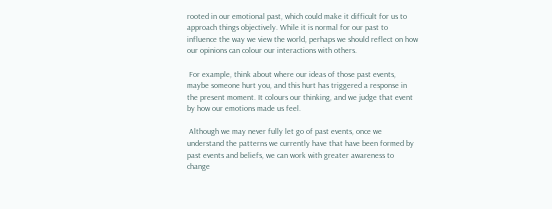rooted in our emotional past, which could make it difficult for us to approach things objectively. While it is normal for our past to influence the way we view the world, perhaps we should reflect on how our opinions can colour our interactions with others.

 For example, think about where our ideas of those past events, maybe someone hurt you, and this hurt has triggered a response in the present moment. It colours our thinking, and we judge that event by how our emotions made us feel.

 Although we may never fully let go of past events, once we understand the patterns we currently have that have been formed by past events and beliefs, we can work with greater awareness to change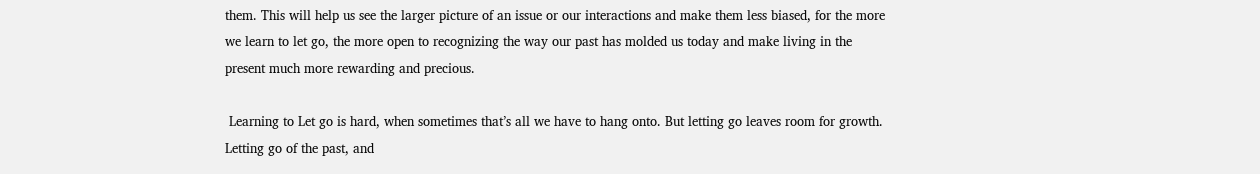them. This will help us see the larger picture of an issue or our interactions and make them less biased, for the more we learn to let go, the more open to recognizing the way our past has molded us today and make living in the present much more rewarding and precious.

 Learning to Let go is hard, when sometimes that’s all we have to hang onto. But letting go leaves room for growth. Letting go of the past, and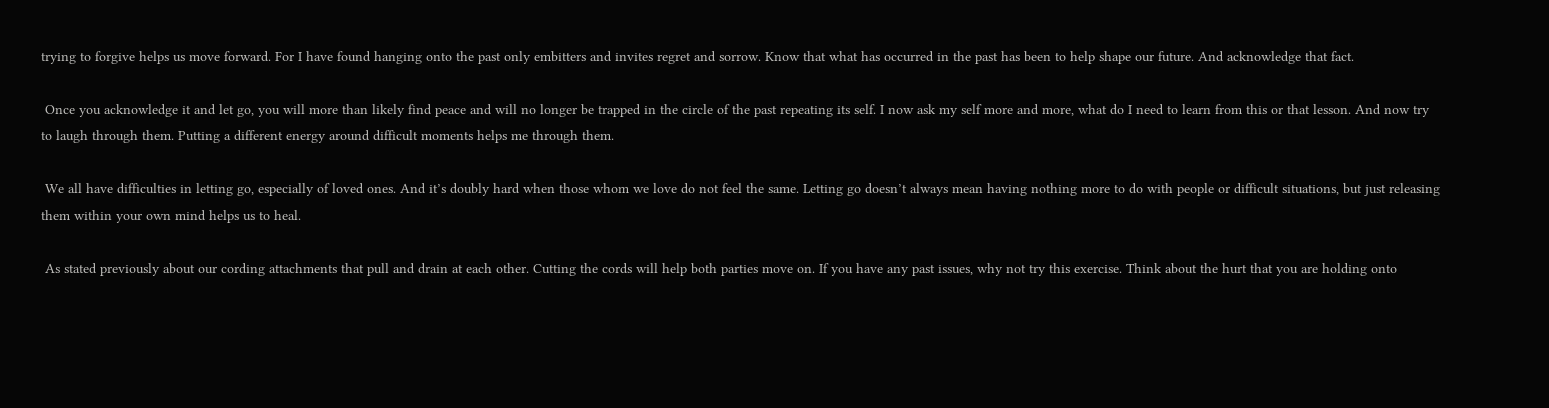trying to forgive helps us move forward. For I have found hanging onto the past only embitters and invites regret and sorrow. Know that what has occurred in the past has been to help shape our future. And acknowledge that fact.

 Once you acknowledge it and let go, you will more than likely find peace and will no longer be trapped in the circle of the past repeating its self. I now ask my self more and more, what do I need to learn from this or that lesson. And now try to laugh through them. Putting a different energy around difficult moments helps me through them.

 We all have difficulties in letting go, especially of loved ones. And it’s doubly hard when those whom we love do not feel the same. Letting go doesn’t always mean having nothing more to do with people or difficult situations, but just releasing them within your own mind helps us to heal.

 As stated previously about our cording attachments that pull and drain at each other. Cutting the cords will help both parties move on. If you have any past issues, why not try this exercise. Think about the hurt that you are holding onto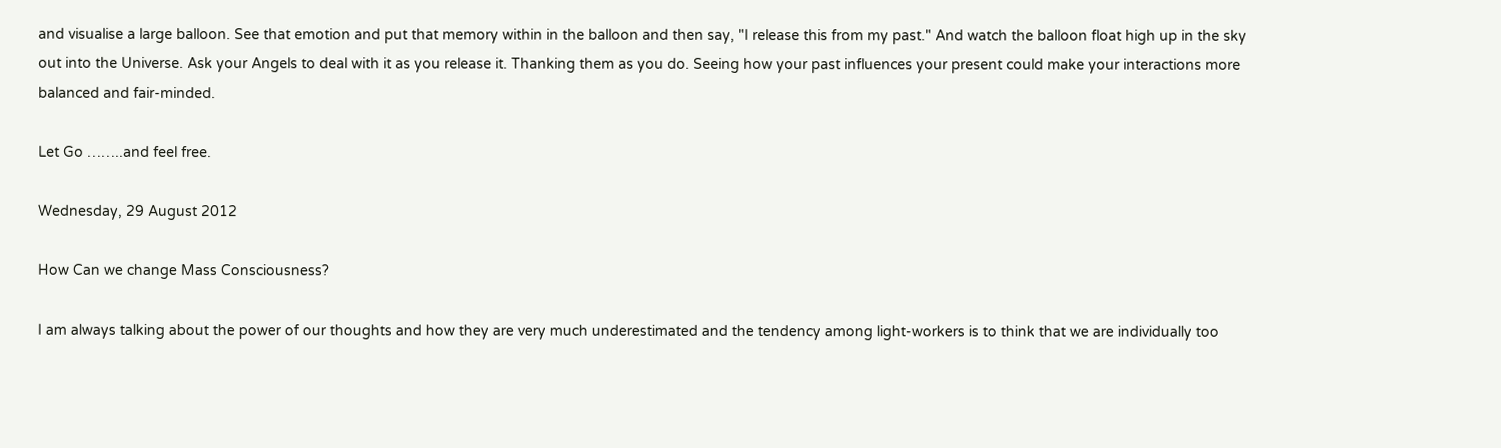and visualise a large balloon. See that emotion and put that memory within in the balloon and then say, "I release this from my past." And watch the balloon float high up in the sky out into the Universe. Ask your Angels to deal with it as you release it. Thanking them as you do. Seeing how your past influences your present could make your interactions more balanced and fair-minded.

Let Go ……..and feel free.

Wednesday, 29 August 2012

How Can we change Mass Consciousness?

I am always talking about the power of our thoughts and how they are very much underestimated and the tendency among light-workers is to think that we are individually too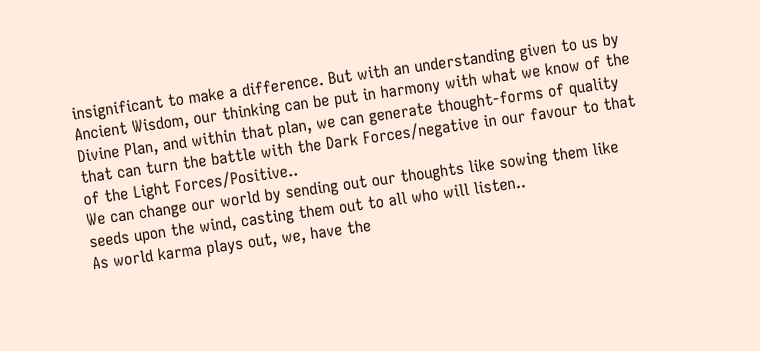insignificant to make a difference. But with an understanding given to us by Ancient Wisdom, our thinking can be put in harmony with what we know of the Divine Plan, and within that plan, we can generate thought-forms of quality that can turn the battle with the Dark Forces/negative in our favour to that of the Light Forces/Positive..
We can change our world by sending out our thoughts like sowing them like seeds upon the wind, casting them out to all who will listen..
As world karma plays out, we, have the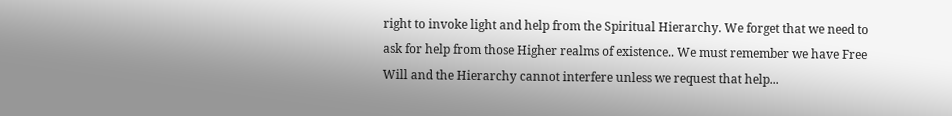right to invoke light and help from the Spiritual Hierarchy. We forget that we need to ask for help from those Higher realms of existence.. We must remember we have Free Will and the Hierarchy cannot interfere unless we request that help...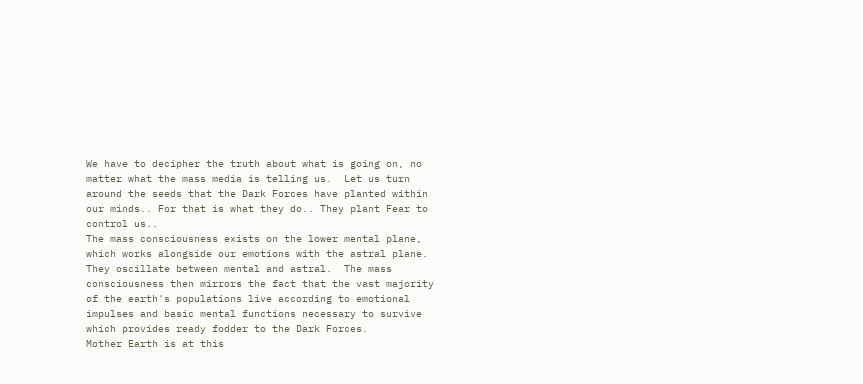We have to decipher the truth about what is going on, no matter what the mass media is telling us.  Let us turn around the seeds that the Dark Forces have planted within our minds.. For that is what they do.. They plant Fear to control us..
The mass consciousness exists on the lower mental plane, which works alongside our emotions with the astral plane.  They oscillate between mental and astral.  The mass consciousness then mirrors the fact that the vast majority of the earth's populations live according to emotional impulses and basic mental functions necessary to survive which provides ready fodder to the Dark Forces.
Mother Earth is at this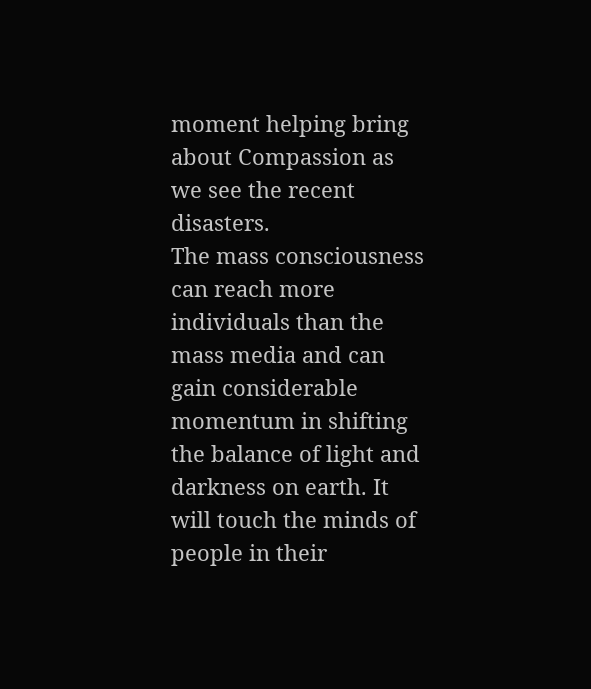moment helping bring about Compassion as we see the recent disasters.
The mass consciousness can reach more individuals than the mass media and can gain considerable momentum in shifting the balance of light and darkness on earth. It will touch the minds of people in their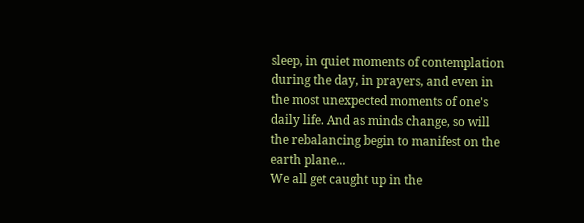sleep, in quiet moments of contemplation during the day, in prayers, and even in the most unexpected moments of one's daily life. And as minds change, so will the rebalancing begin to manifest on the earth plane...
We all get caught up in the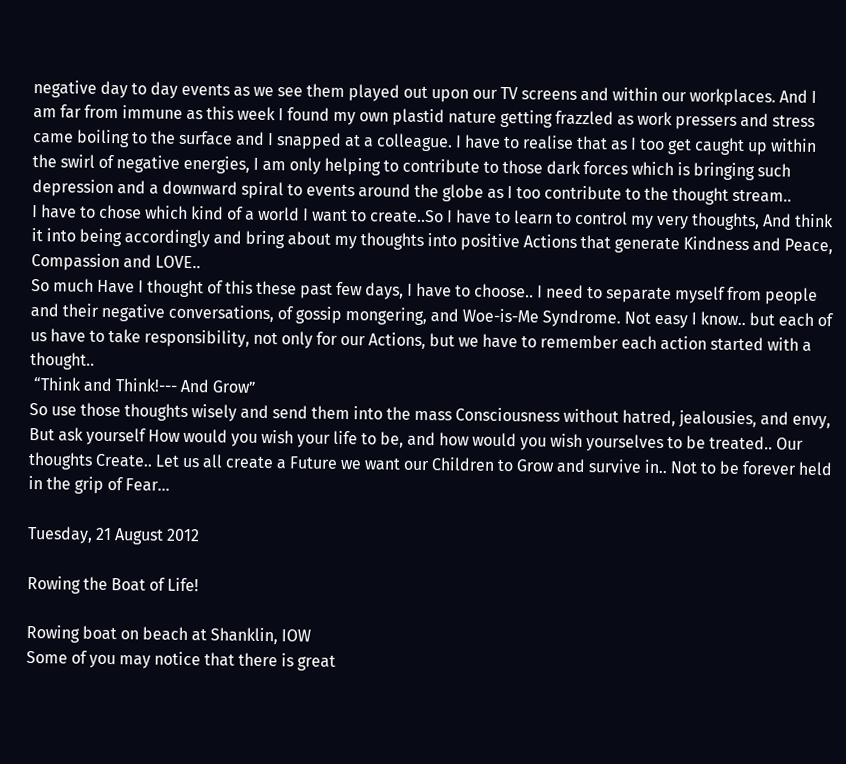negative day to day events as we see them played out upon our TV screens and within our workplaces. And I am far from immune as this week I found my own plastid nature getting frazzled as work pressers and stress came boiling to the surface and I snapped at a colleague. I have to realise that as I too get caught up within the swirl of negative energies, I am only helping to contribute to those dark forces which is bringing such depression and a downward spiral to events around the globe as I too contribute to the thought stream..
I have to chose which kind of a world I want to create..So I have to learn to control my very thoughts, And think it into being accordingly and bring about my thoughts into positive Actions that generate Kindness and Peace, Compassion and LOVE..
So much Have I thought of this these past few days, I have to choose.. I need to separate myself from people and their negative conversations, of gossip mongering, and Woe-is-Me Syndrome. Not easy I know.. but each of us have to take responsibility, not only for our Actions, but we have to remember each action started with a thought..
 “Think and Think!--- And Grow”
So use those thoughts wisely and send them into the mass Consciousness without hatred, jealousies, and envy, But ask yourself How would you wish your life to be, and how would you wish yourselves to be treated.. Our thoughts Create.. Let us all create a Future we want our Children to Grow and survive in.. Not to be forever held in the grip of Fear...

Tuesday, 21 August 2012

Rowing the Boat of Life!

Rowing boat on beach at Shanklin, IOW
Some of you may notice that there is great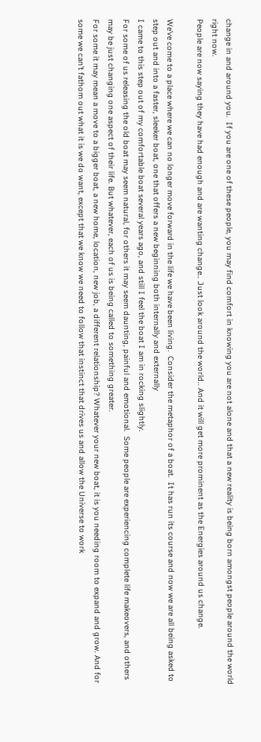change in and around you.  If you are one of these people, you may find comfort in knowing you are not alone and that a new reality is being born amongst people around the world right now.
People are now saying they have had enough and are wanting change.. Just look around the world.. And it will get more prominent as the Energies around us change.

We’ve come to a place where we can no longer move forward in the life we have been living.  Consider the metaphor of a boat.  It has run its course and now we are all being asked to step out and into a faster, sleeker boat, one that offers a new beginning both internally and externally
I came to this step out of my comfortable boat several years ago, and still I feel the boat I am in rocking slightly.
For some of us releasing the old boat may seem natural, for others it may seem daunting, painful and emotional.  Some people are experiencing complete life makeovers, and others may be just changing one aspect of their life. But whatever, each of us is being called to something greater.
For some it may mean a move to a bigger boat, a new home, location, new job, a different relationship? Whatever your new boat, it is you needing room to expand and grow. And for some we can’t fathom out what it is we do want, except that we know we need to follow that instinct that drives us and allow the Universe to work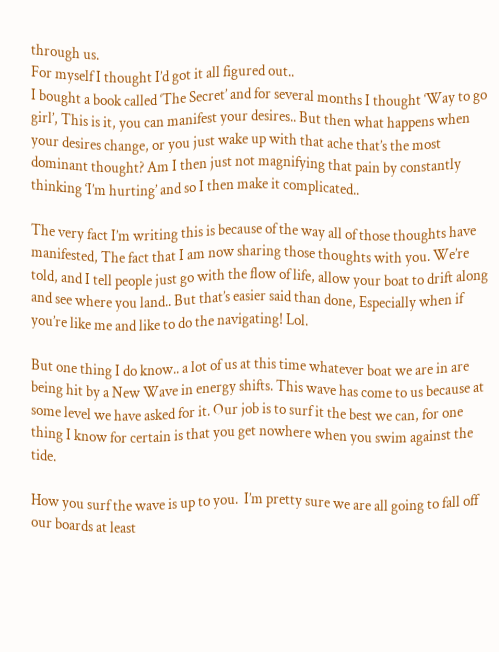through us.
For myself I thought I’d got it all figured out..
I bought a book called ‘The Secret’ and for several months I thought ‘Way to go girl’, This is it, you can manifest your desires.. But then what happens when your desires change, or you just wake up with that ache that’s the most dominant thought? Am I then just not magnifying that pain by constantly thinking ‘I’m hurting’ and so I then make it complicated..

The very fact I’m writing this is because of the way all of those thoughts have manifested, The fact that I am now sharing those thoughts with you. We’re told, and I tell people just go with the flow of life, allow your boat to drift along and see where you land.. But that’s easier said than done, Especially when if you’re like me and like to do the navigating! Lol.

But one thing I do know.. a lot of us at this time whatever boat we are in are being hit by a New Wave in energy shifts. This wave has come to us because at some level we have asked for it. Our job is to surf it the best we can, for one thing I know for certain is that you get nowhere when you swim against the tide.

How you surf the wave is up to you.  I’m pretty sure we are all going to fall off our boards at least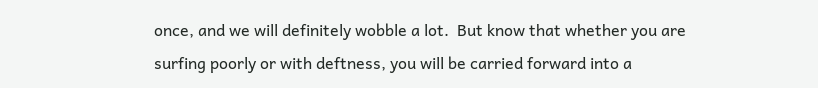once, and we will definitely wobble a lot.  But know that whether you are surfing poorly or with deftness, you will be carried forward into a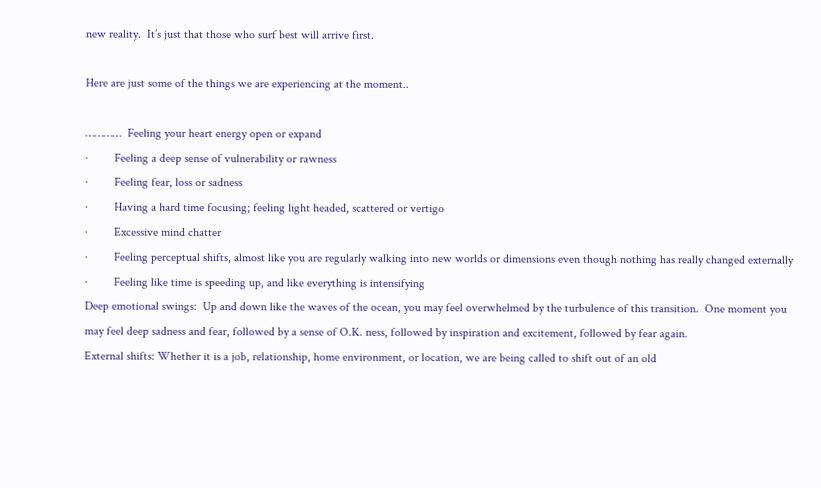new reality.  It’s just that those who surf best will arrive first.

Here are just some of the things we are experiencing at the moment..

…………  Feeling your heart energy open or expand
·         Feeling a deep sense of vulnerability or rawness
·         Feeling fear, loss or sadness
·         Having a hard time focusing; feeling light headed, scattered or vertigo
·         Excessive mind chatter
·         Feeling perceptual shifts, almost like you are regularly walking into new worlds or dimensions even though nothing has really changed externally
·         Feeling like time is speeding up, and like everything is intensifying
Deep emotional swings:  Up and down like the waves of the ocean, you may feel overwhelmed by the turbulence of this transition.  One moment you may feel deep sadness and fear, followed by a sense of O.K. ness, followed by inspiration and excitement, followed by fear again.
External shifts: Whether it is a job, relationship, home environment, or location, we are being called to shift out of an old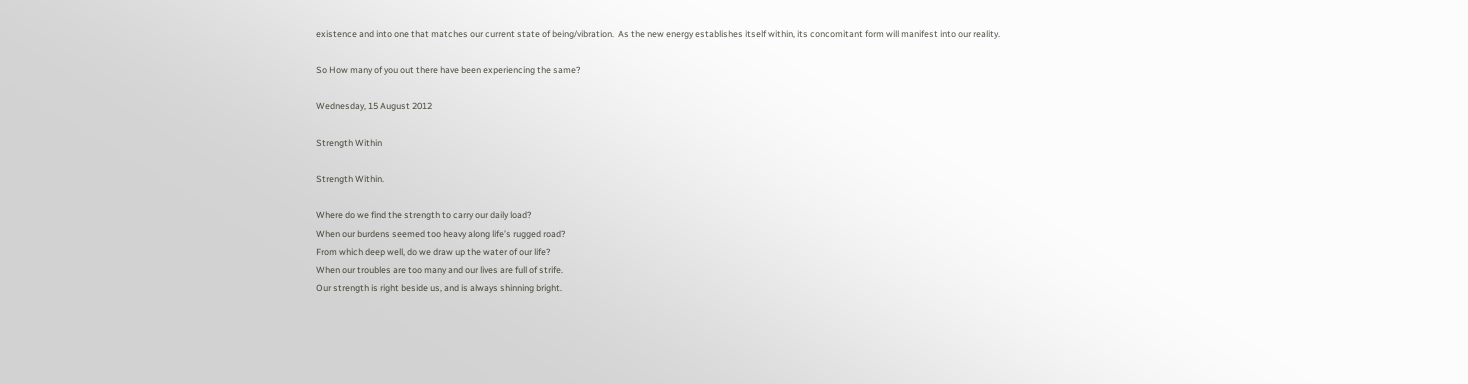existence and into one that matches our current state of being/vibration.  As the new energy establishes itself within, its concomitant form will manifest into our reality.

So How many of you out there have been experiencing the same?

Wednesday, 15 August 2012

Strength Within

Strength Within.

Where do we find the strength to carry our daily load?
When our burdens seemed too heavy along life’s rugged road?
From which deep well, do we draw up the water of our life?
When our troubles are too many and our lives are full of strife.
Our strength is right beside us, and is always shinning bright.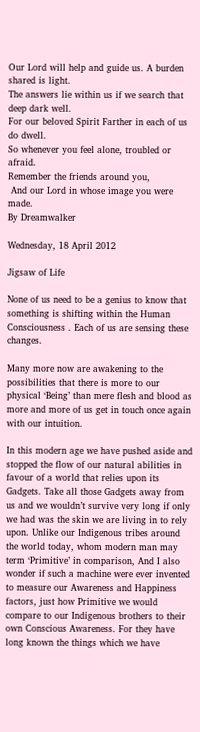Our Lord will help and guide us. A burden shared is light.
The answers lie within us if we search that deep dark well.
For our beloved Spirit Farther in each of us do dwell.
So whenever you feel alone, troubled or afraid.
Remember the friends around you,
 And our Lord in whose image you were made.
By Dreamwalker

Wednesday, 18 April 2012

Jigsaw of Life

None of us need to be a genius to know that something is shifting within the Human Consciousness . Each of us are sensing these changes.

Many more now are awakening to the possibilities that there is more to our physical ‘Being’ than mere flesh and blood as more and more of us get in touch once again with our intuition.

In this modern age we have pushed aside and stopped the flow of our natural abilities in favour of a world that relies upon its Gadgets. Take all those Gadgets away from us and we wouldn’t survive very long if only we had was the skin we are living in to rely upon. Unlike our Indigenous tribes around the world today, whom modern man may term ‘Primitive’ in comparison, And I also wonder if such a machine were ever invented to measure our Awareness and Happiness factors, just how Primitive we would compare to our Indigenous brothers to their own Conscious Awareness. For they have long known the things which we have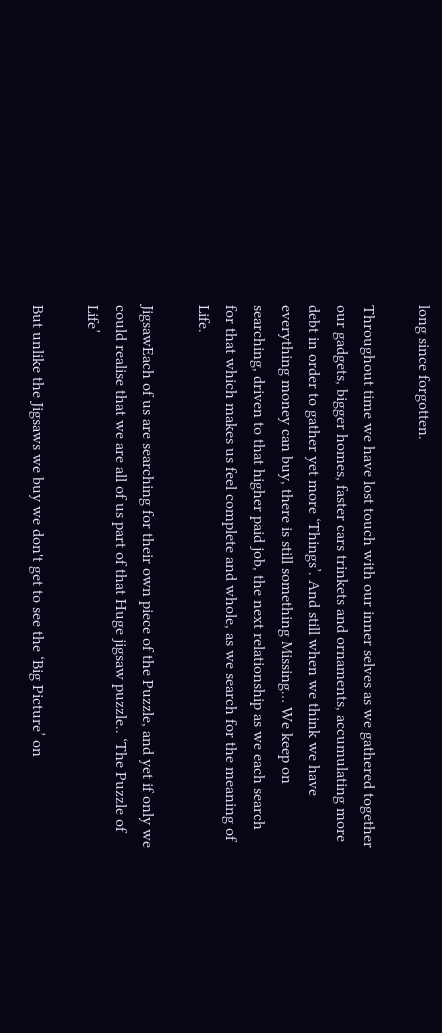long since forgotten.

Throughout time we have lost touch with our inner selves as we gathered together our gadgets, bigger homes, faster cars trinkets and ornaments, accumulating more debt in order to gather yet more ‘Things’. And still when we think we have everything money can buy, there is still something Missing… We keep on searching, driven to that higher paid job, the next relationship as we each search for that which makes us feel complete and whole, as we search for the meaning of Life.

JigsawEach of us are searching for their own piece of the Puzzle, and yet if only we could realise that we are all of us part of that Huge jigsaw puzzle.. ‘The Puzzle of Life’

But unlike the Jigsaws we buy we don't get to see the ‘Big Picture’ on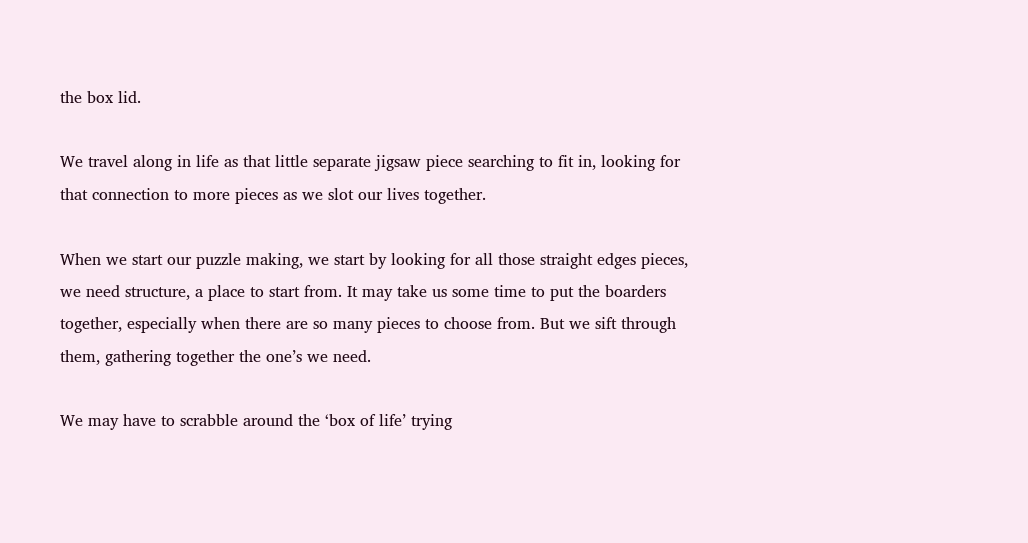the box lid.

We travel along in life as that little separate jigsaw piece searching to fit in, looking for that connection to more pieces as we slot our lives together.

When we start our puzzle making, we start by looking for all those straight edges pieces, we need structure, a place to start from. It may take us some time to put the boarders together, especially when there are so many pieces to choose from. But we sift through them, gathering together the one’s we need.

We may have to scrabble around the ‘box of life’ trying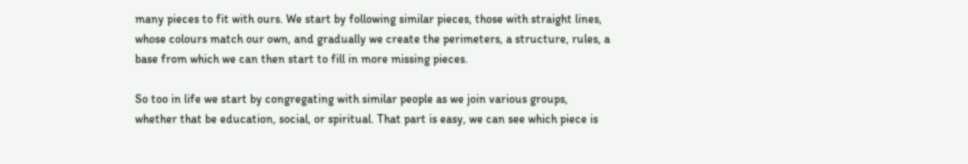many pieces to fit with ours. We start by following similar pieces, those with straight lines, whose colours match our own, and gradually we create the perimeters, a structure, rules, a base from which we can then start to fill in more missing pieces.

So too in life we start by congregating with similar people as we join various groups, whether that be education, social, or spiritual. That part is easy, we can see which piece is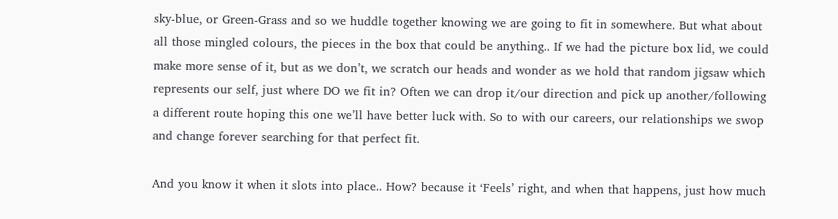sky-blue, or Green-Grass and so we huddle together knowing we are going to fit in somewhere. But what about all those mingled colours, the pieces in the box that could be anything.. If we had the picture box lid, we could make more sense of it, but as we don’t, we scratch our heads and wonder as we hold that random jigsaw which represents our self, just where DO we fit in? Often we can drop it/our direction and pick up another/following a different route hoping this one we’ll have better luck with. So to with our careers, our relationships we swop and change forever searching for that perfect fit.

And you know it when it slots into place.. How? because it ‘Feels’ right, and when that happens, just how much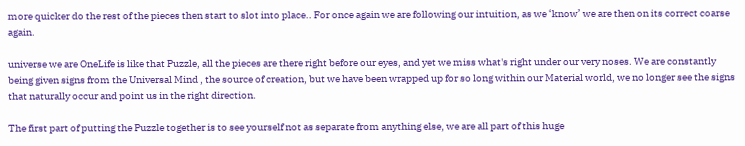more quicker do the rest of the pieces then start to slot into place.. For once again we are following our intuition, as we ‘know’ we are then on its correct coarse again.

universe we are OneLife is like that Puzzle, all the pieces are there right before our eyes, and yet we miss what's right under our very noses. We are constantly being given signs from the Universal Mind , the source of creation, but we have been wrapped up for so long within our Material world, we no longer see the signs that naturally occur and point us in the right direction.

The first part of putting the Puzzle together is to see yourself not as separate from anything else, we are all part of this huge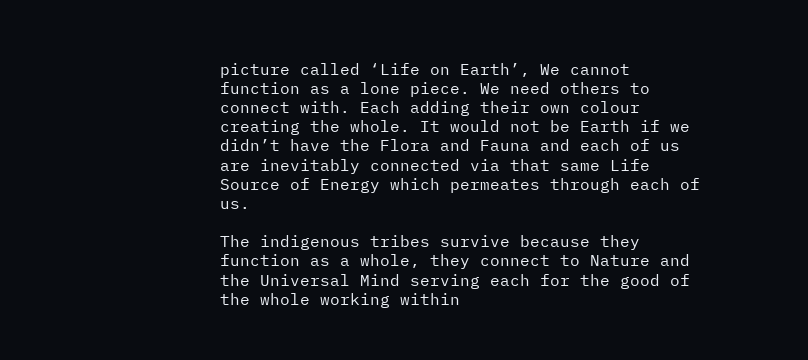picture called ‘Life on Earth’, We cannot function as a lone piece. We need others to connect with. Each adding their own colour creating the whole. It would not be Earth if we didn’t have the Flora and Fauna and each of us are inevitably connected via that same Life Source of Energy which permeates through each of us.

The indigenous tribes survive because they function as a whole, they connect to Nature and the Universal Mind serving each for the good of the whole working within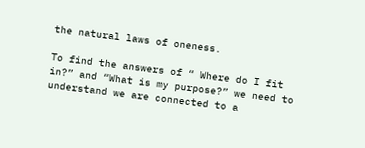the natural laws of oneness.

To find the answers of “ Where do I fit in?” and “What is my purpose?” we need to understand we are connected to a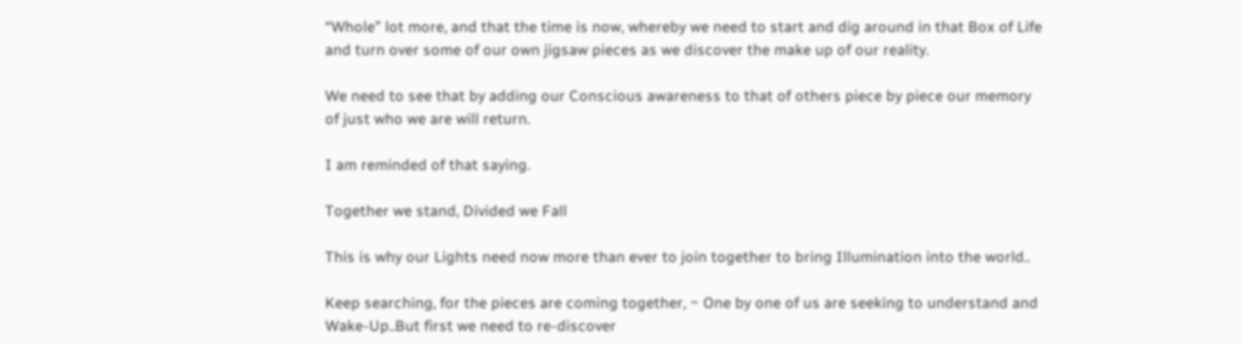“Whole” lot more, and that the time is now, whereby we need to start and dig around in that Box of Life and turn over some of our own jigsaw pieces as we discover the make up of our reality.

We need to see that by adding our Conscious awareness to that of others piece by piece our memory of just who we are will return.

I am reminded of that saying.

Together we stand, Divided we Fall

This is why our Lights need now more than ever to join together to bring Illumination into the world..

Keep searching, for the pieces are coming together, ~ One by one of us are seeking to understand and Wake-Up..But first we need to re-discover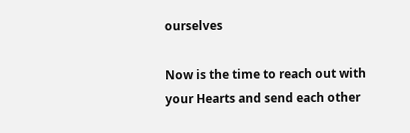ourselves

Now is the time to reach out with your Hearts and send each other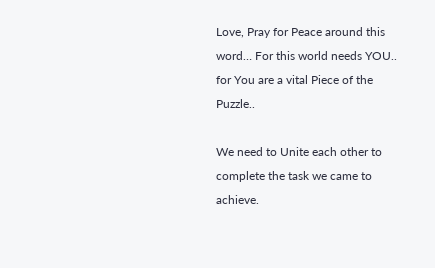Love, Pray for Peace around this word… For this world needs YOU.. for You are a vital Piece of the Puzzle..

We need to Unite each other to complete the task we came to achieve.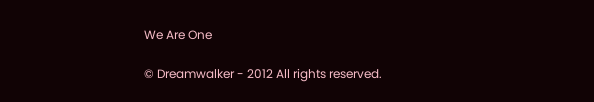We Are One

© Dreamwalker - 2012 All rights reserved.